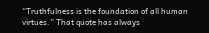“Truthfulness is the foundation of all human virtues.” That quote has always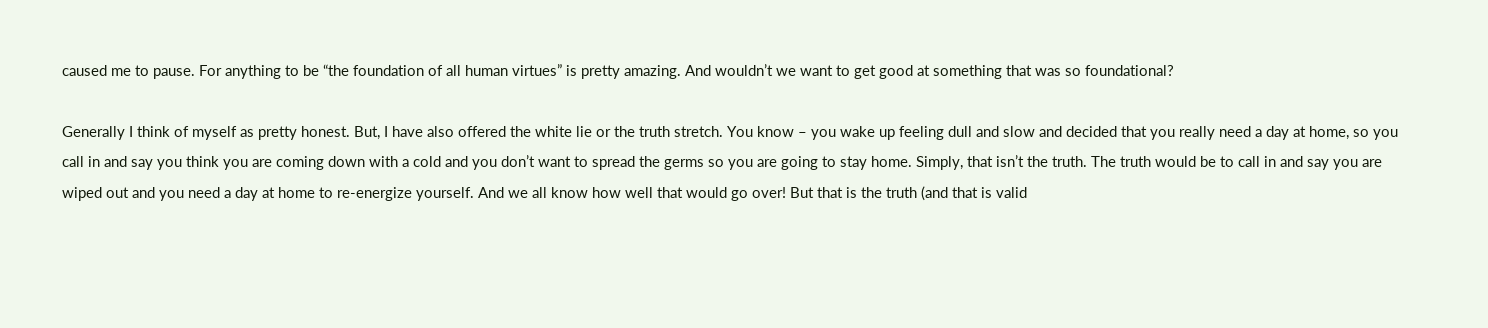caused me to pause. For anything to be “the foundation of all human virtues” is pretty amazing. And wouldn’t we want to get good at something that was so foundational?

Generally I think of myself as pretty honest. But, I have also offered the white lie or the truth stretch. You know – you wake up feeling dull and slow and decided that you really need a day at home, so you call in and say you think you are coming down with a cold and you don’t want to spread the germs so you are going to stay home. Simply, that isn’t the truth. The truth would be to call in and say you are wiped out and you need a day at home to re-energize yourself. And we all know how well that would go over! But that is the truth (and that is valid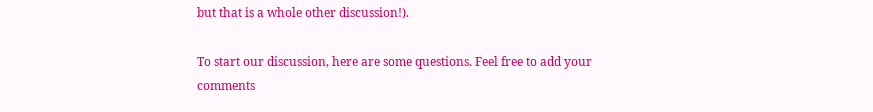but that is a whole other discussion!).

To start our discussion, here are some questions. Feel free to add your comments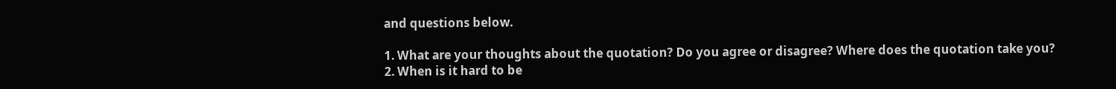and questions below.

1. What are your thoughts about the quotation? Do you agree or disagree? Where does the quotation take you?
2. When is it hard to be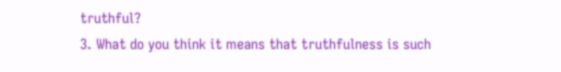truthful?
3. What do you think it means that truthfulness is such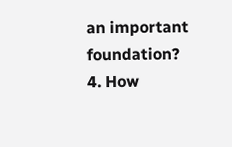an important foundation?
4. How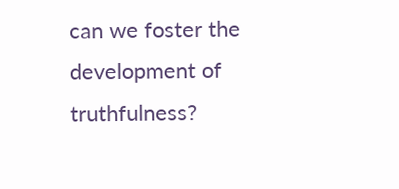can we foster the development of truthfulness?